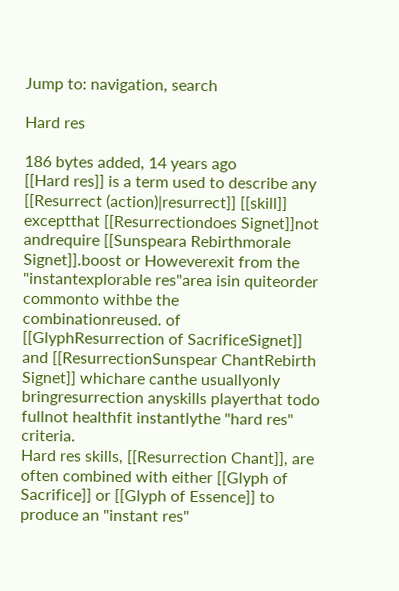Jump to: navigation, search

Hard res

186 bytes added, 14 years ago
[[Hard res]] is a term used to describe any [[Resurrect (action)|resurrect]] [[skill]] exceptthat [[Resurrectiondoes Signet]]not andrequire [[Sunspeara Rebirthmorale Signet]].boost or Howeverexit from the "instantexplorable res"area isin quiteorder commonto withbe the combinationreused. of [[GlyphResurrection of SacrificeSignet]] and [[ResurrectionSunspear ChantRebirth Signet]] whichare canthe usuallyonly bringresurrection anyskills playerthat todo fullnot healthfit instantlythe "hard res" criteria.
Hard res skills, [[Resurrection Chant]], are often combined with either [[Glyph of Sacrifice]] or [[Glyph of Essence]] to produce an "instant res"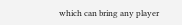which can bring any player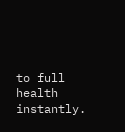to full health instantly.